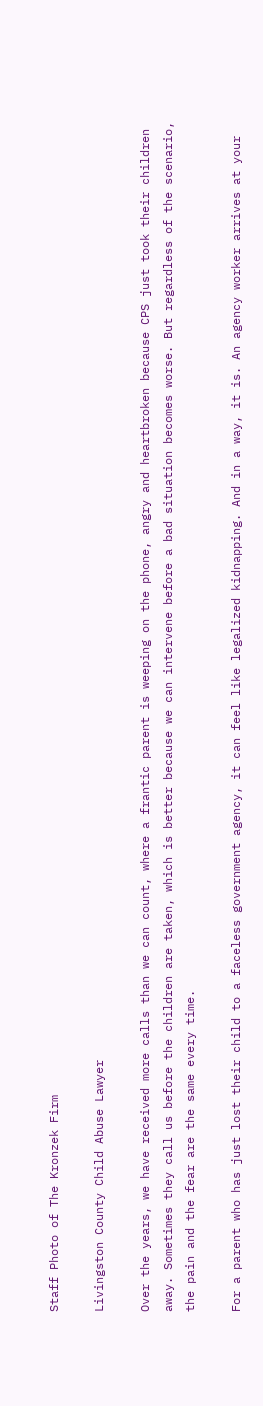Staff Photo of The Kronzek Firm

Livingston County Child Abuse Lawyer

Over the years, we have received more calls than we can count, where a frantic parent is weeping on the phone, angry and heartbroken because CPS just took their children away. Sometimes they call us before the children are taken, which is better because we can intervene before a bad situation becomes worse. But regardless of the scenario, the pain and the fear are the same every time.

For a parent who has just lost their child to a faceless government agency, it can feel like legalized kidnapping. And in a way, it is. An agency worker arrives at your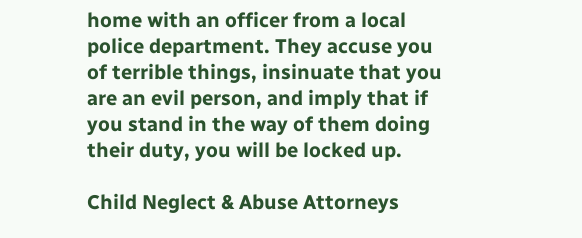home with an officer from a local police department. They accuse you of terrible things, insinuate that you are an evil person, and imply that if you stand in the way of them doing their duty, you will be locked up.

Child Neglect & Abuse Attorneys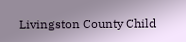Livingston County Child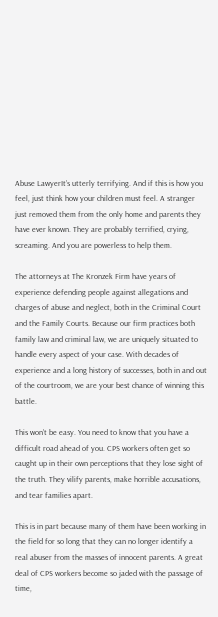Abuse LawyerIt’s utterly terrifying. And if this is how you feel, just think how your children must feel. A stranger just removed them from the only home and parents they have ever known. They are probably terrified, crying, screaming. And you are powerless to help them.

The attorneys at The Kronzek Firm have years of experience defending people against allegations and charges of abuse and neglect, both in the Criminal Court and the Family Courts. Because our firm practices both family law and criminal law, we are uniquely situated to handle every aspect of your case. With decades of experience and a long history of successes, both in and out of the courtroom, we are your best chance of winning this battle.

This won’t be easy. You need to know that you have a difficult road ahead of you. CPS workers often get so caught up in their own perceptions that they lose sight of the truth. They vilify parents, make horrible accusations, and tear families apart.

This is in part because many of them have been working in the field for so long that they can no longer identify a real abuser from the masses of innocent parents. A great deal of CPS workers become so jaded with the passage of time,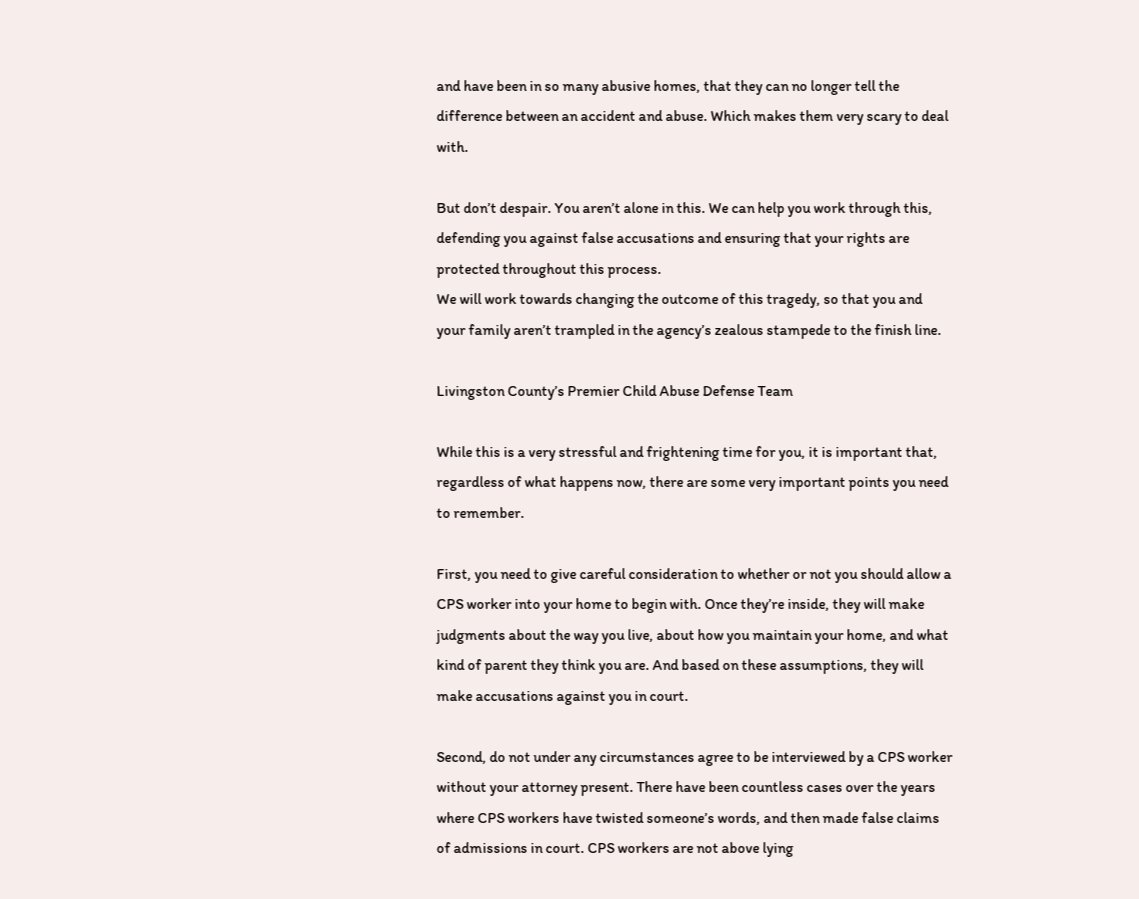and have been in so many abusive homes, that they can no longer tell the difference between an accident and abuse. Which makes them very scary to deal with.

But don’t despair. You aren’t alone in this. We can help you work through this, defending you against false accusations and ensuring that your rights are protected throughout this process.
We will work towards changing the outcome of this tragedy, so that you and your family aren’t trampled in the agency’s zealous stampede to the finish line.

Livingston County’s Premier Child Abuse Defense Team

While this is a very stressful and frightening time for you, it is important that, regardless of what happens now, there are some very important points you need to remember.

First, you need to give careful consideration to whether or not you should allow a CPS worker into your home to begin with. Once they’re inside, they will make judgments about the way you live, about how you maintain your home, and what kind of parent they think you are. And based on these assumptions, they will make accusations against you in court.

Second, do not under any circumstances agree to be interviewed by a CPS worker without your attorney present. There have been countless cases over the years where CPS workers have twisted someone’s words, and then made false claims of admissions in court. CPS workers are not above lying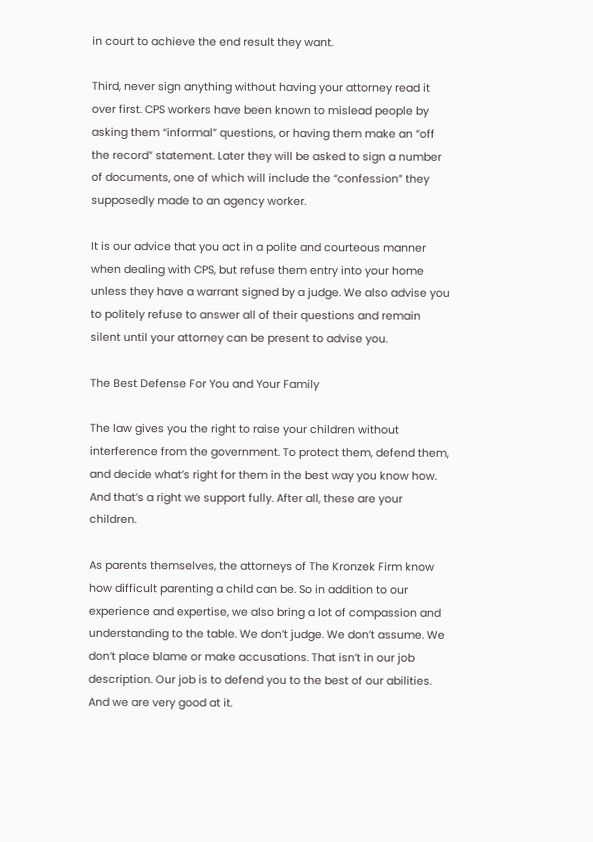in court to achieve the end result they want.

Third, never sign anything without having your attorney read it over first. CPS workers have been known to mislead people by asking them “informal” questions, or having them make an “off the record” statement. Later they will be asked to sign a number of documents, one of which will include the “confession” they supposedly made to an agency worker.

It is our advice that you act in a polite and courteous manner when dealing with CPS, but refuse them entry into your home unless they have a warrant signed by a judge. We also advise you to politely refuse to answer all of their questions and remain silent until your attorney can be present to advise you.

The Best Defense For You and Your Family

The law gives you the right to raise your children without interference from the government. To protect them, defend them, and decide what’s right for them in the best way you know how. And that’s a right we support fully. After all, these are your children.

As parents themselves, the attorneys of The Kronzek Firm know how difficult parenting a child can be. So in addition to our experience and expertise, we also bring a lot of compassion and understanding to the table. We don’t judge. We don’t assume. We don’t place blame or make accusations. That isn’t in our job description. Our job is to defend you to the best of our abilities. And we are very good at it.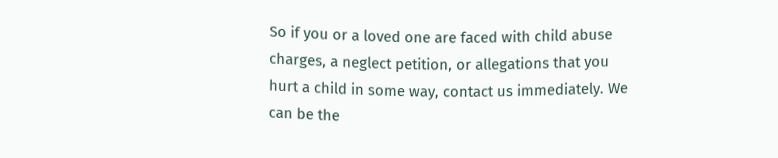So if you or a loved one are faced with child abuse charges, a neglect petition, or allegations that you hurt a child in some way, contact us immediately. We can be the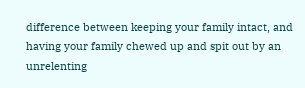difference between keeping your family intact, and having your family chewed up and spit out by an unrelenting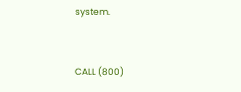system.


CALL (800)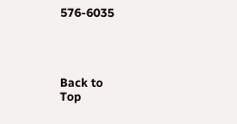576-6035




Back to
Top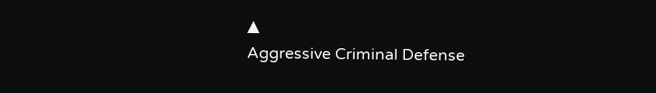▲
Aggressive Criminal Defense